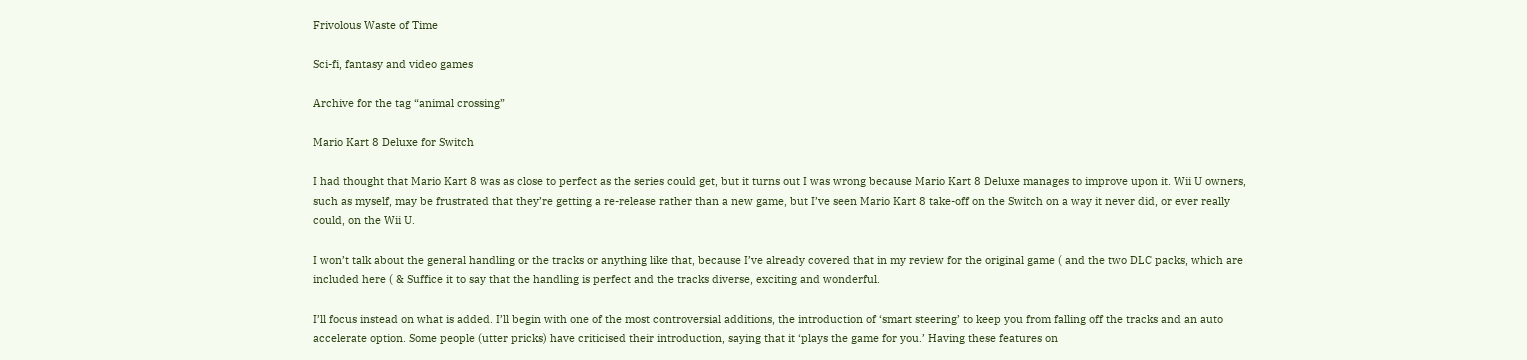Frivolous Waste of Time

Sci-fi, fantasy and video games

Archive for the tag “animal crossing”

Mario Kart 8 Deluxe for Switch

I had thought that Mario Kart 8 was as close to perfect as the series could get, but it turns out I was wrong because Mario Kart 8 Deluxe manages to improve upon it. Wii U owners, such as myself, may be frustrated that they’re getting a re-release rather than a new game, but I’ve seen Mario Kart 8 take-off on the Switch on a way it never did, or ever really could, on the Wii U.

I won’t talk about the general handling or the tracks or anything like that, because I’ve already covered that in my review for the original game ( and the two DLC packs, which are included here ( & Suffice it to say that the handling is perfect and the tracks diverse, exciting and wonderful.

I’ll focus instead on what is added. I’ll begin with one of the most controversial additions, the introduction of ‘smart steering’ to keep you from falling off the tracks and an auto accelerate option. Some people (utter pricks) have criticised their introduction, saying that it ‘plays the game for you.’ Having these features on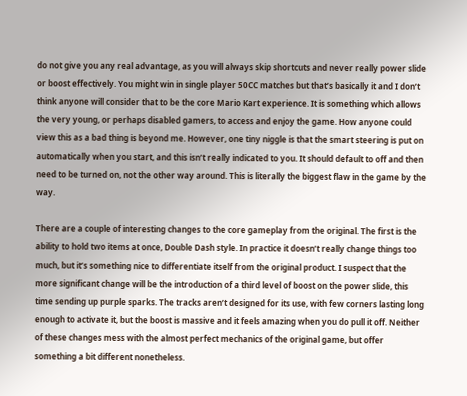do not give you any real advantage, as you will always skip shortcuts and never really power slide or boost effectively. You might win in single player 50CC matches but that’s basically it and I don’t think anyone will consider that to be the core Mario Kart experience. It is something which allows the very young, or perhaps disabled gamers, to access and enjoy the game. How anyone could view this as a bad thing is beyond me. However, one tiny niggle is that the smart steering is put on automatically when you start, and this isn’t really indicated to you. It should default to off and then need to be turned on, not the other way around. This is literally the biggest flaw in the game by the way.

There are a couple of interesting changes to the core gameplay from the original. The first is the ability to hold two items at once, Double Dash style. In practice it doesn’t really change things too much, but it’s something nice to differentiate itself from the original product. I suspect that the more significant change will be the introduction of a third level of boost on the power slide, this time sending up purple sparks. The tracks aren’t designed for its use, with few corners lasting long enough to activate it, but the boost is massive and it feels amazing when you do pull it off. Neither of these changes mess with the almost perfect mechanics of the original game, but offer something a bit different nonetheless.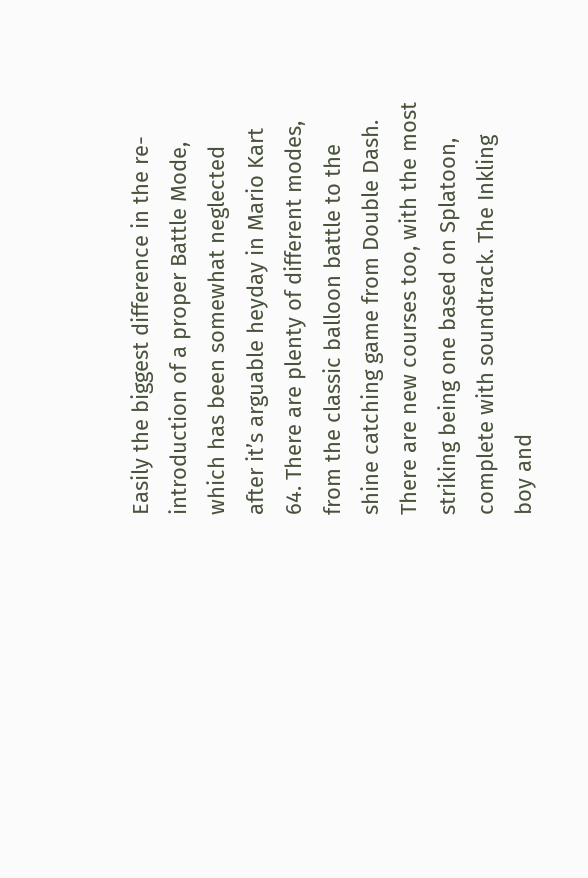Easily the biggest difference in the re-introduction of a proper Battle Mode, which has been somewhat neglected after it’s arguable heyday in Mario Kart 64. There are plenty of different modes, from the classic balloon battle to the shine catching game from Double Dash. There are new courses too, with the most striking being one based on Splatoon, complete with soundtrack. The Inkling boy and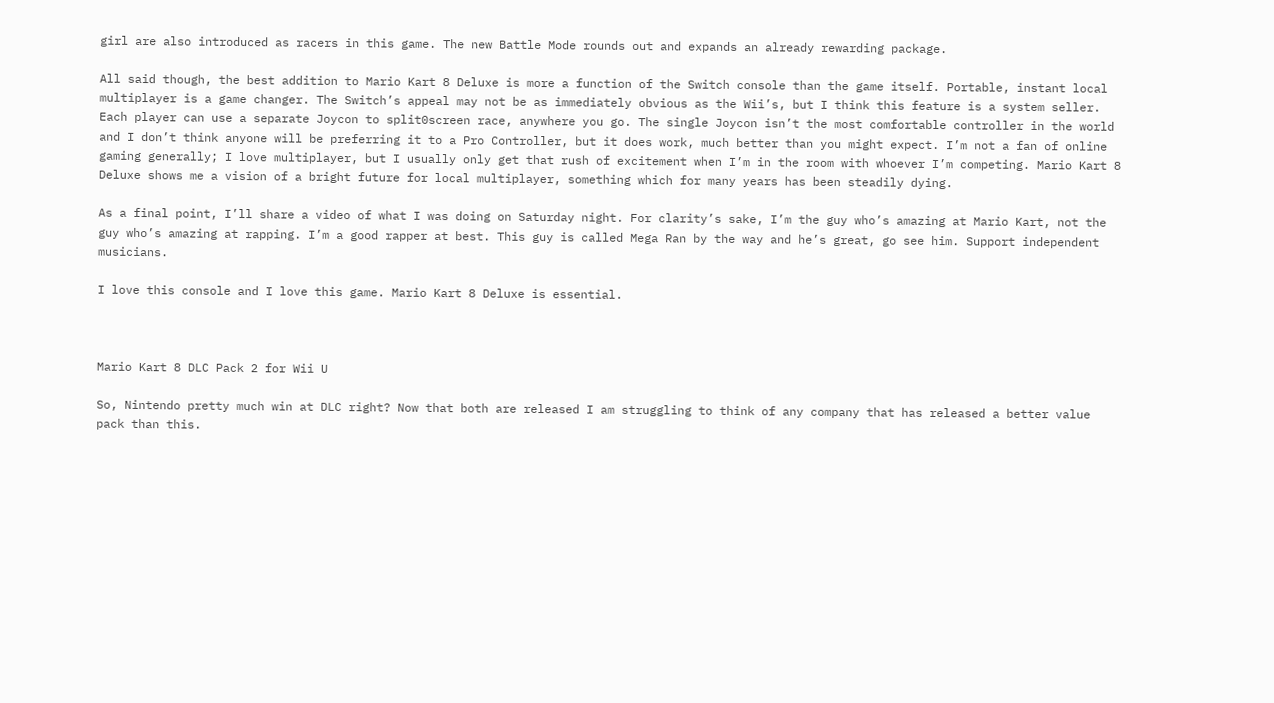girl are also introduced as racers in this game. The new Battle Mode rounds out and expands an already rewarding package.

All said though, the best addition to Mario Kart 8 Deluxe is more a function of the Switch console than the game itself. Portable, instant local multiplayer is a game changer. The Switch’s appeal may not be as immediately obvious as the Wii’s, but I think this feature is a system seller. Each player can use a separate Joycon to split0screen race, anywhere you go. The single Joycon isn’t the most comfortable controller in the world and I don’t think anyone will be preferring it to a Pro Controller, but it does work, much better than you might expect. I’m not a fan of online gaming generally; I love multiplayer, but I usually only get that rush of excitement when I’m in the room with whoever I’m competing. Mario Kart 8 Deluxe shows me a vision of a bright future for local multiplayer, something which for many years has been steadily dying.

As a final point, I’ll share a video of what I was doing on Saturday night. For clarity’s sake, I’m the guy who’s amazing at Mario Kart, not the guy who’s amazing at rapping. I’m a good rapper at best. This guy is called Mega Ran by the way and he’s great, go see him. Support independent musicians.

I love this console and I love this game. Mario Kart 8 Deluxe is essential.



Mario Kart 8 DLC Pack 2 for Wii U

So, Nintendo pretty much win at DLC right? Now that both are released I am struggling to think of any company that has released a better value pack than this.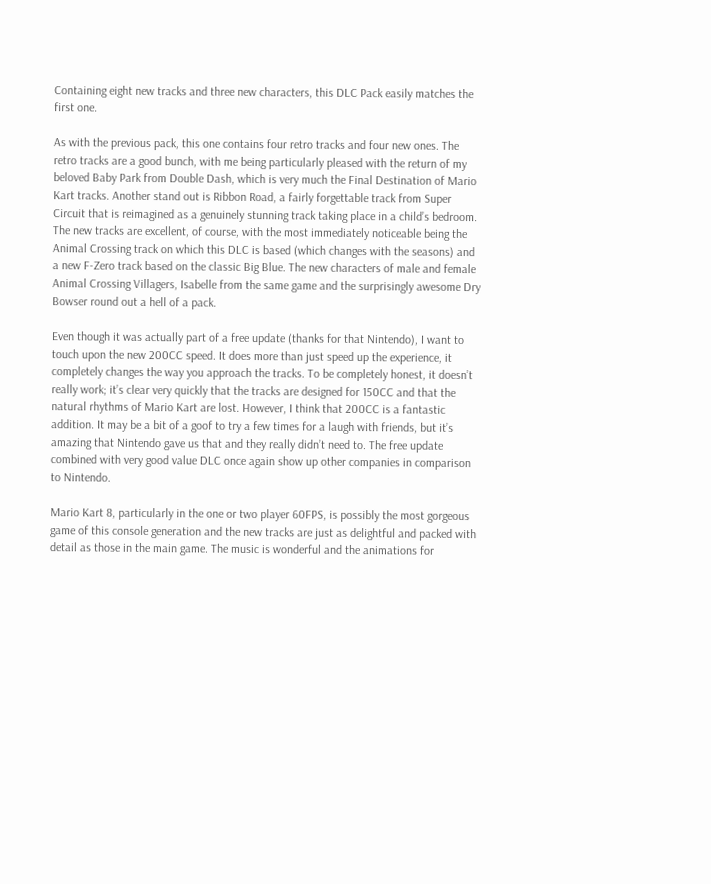Containing eight new tracks and three new characters, this DLC Pack easily matches the first one.

As with the previous pack, this one contains four retro tracks and four new ones. The retro tracks are a good bunch, with me being particularly pleased with the return of my beloved Baby Park from Double Dash, which is very much the Final Destination of Mario Kart tracks. Another stand out is Ribbon Road, a fairly forgettable track from Super Circuit that is reimagined as a genuinely stunning track taking place in a child’s bedroom. The new tracks are excellent, of course, with the most immediately noticeable being the Animal Crossing track on which this DLC is based (which changes with the seasons) and a new F-Zero track based on the classic Big Blue. The new characters of male and female Animal Crossing Villagers, Isabelle from the same game and the surprisingly awesome Dry Bowser round out a hell of a pack.

Even though it was actually part of a free update (thanks for that Nintendo), I want to touch upon the new 200CC speed. It does more than just speed up the experience, it completely changes the way you approach the tracks. To be completely honest, it doesn’t really work; it’s clear very quickly that the tracks are designed for 150CC and that the natural rhythms of Mario Kart are lost. However, I think that 200CC is a fantastic addition. It may be a bit of a goof to try a few times for a laugh with friends, but it’s amazing that Nintendo gave us that and they really didn’t need to. The free update combined with very good value DLC once again show up other companies in comparison to Nintendo.

Mario Kart 8, particularly in the one or two player 60FPS, is possibly the most gorgeous game of this console generation and the new tracks are just as delightful and packed with detail as those in the main game. The music is wonderful and the animations for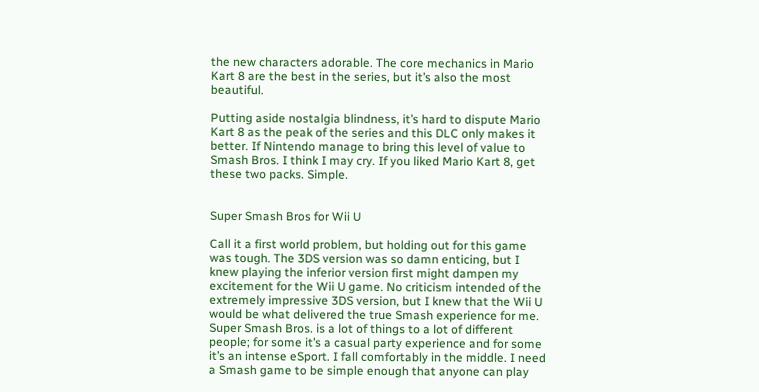the new characters adorable. The core mechanics in Mario Kart 8 are the best in the series, but it’s also the most beautiful.

Putting aside nostalgia blindness, it’s hard to dispute Mario Kart 8 as the peak of the series and this DLC only makes it better. If Nintendo manage to bring this level of value to Smash Bros. I think I may cry. If you liked Mario Kart 8, get these two packs. Simple.


Super Smash Bros for Wii U

Call it a first world problem, but holding out for this game was tough. The 3DS version was so damn enticing, but I knew playing the inferior version first might dampen my excitement for the Wii U game. No criticism intended of the extremely impressive 3DS version, but I knew that the Wii U would be what delivered the true Smash experience for me. Super Smash Bros. is a lot of things to a lot of different people; for some it’s a casual party experience and for some it’s an intense eSport. I fall comfortably in the middle. I need a Smash game to be simple enough that anyone can play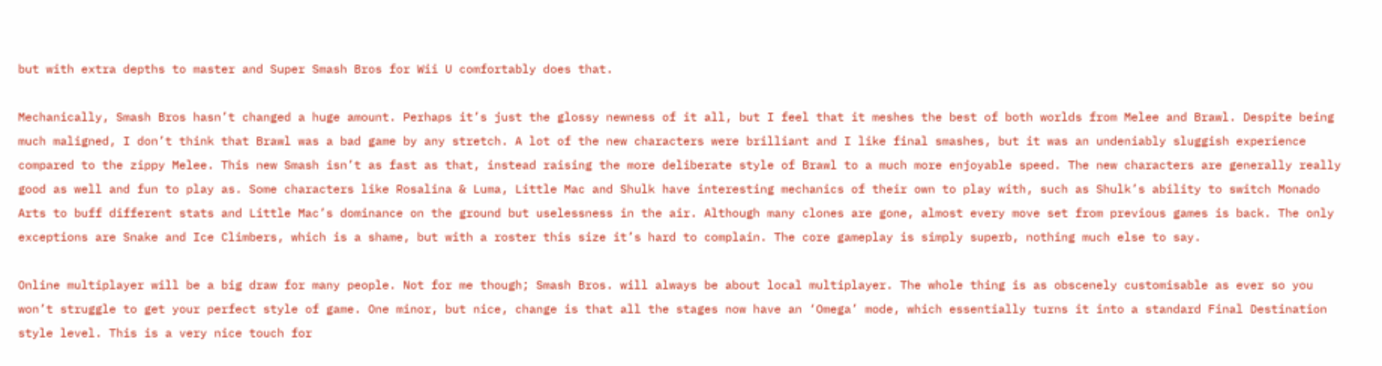but with extra depths to master and Super Smash Bros for Wii U comfortably does that.

Mechanically, Smash Bros hasn’t changed a huge amount. Perhaps it’s just the glossy newness of it all, but I feel that it meshes the best of both worlds from Melee and Brawl. Despite being much maligned, I don’t think that Brawl was a bad game by any stretch. A lot of the new characters were brilliant and I like final smashes, but it was an undeniably sluggish experience compared to the zippy Melee. This new Smash isn’t as fast as that, instead raising the more deliberate style of Brawl to a much more enjoyable speed. The new characters are generally really good as well and fun to play as. Some characters like Rosalina & Luma, Little Mac and Shulk have interesting mechanics of their own to play with, such as Shulk’s ability to switch Monado Arts to buff different stats and Little Mac’s dominance on the ground but uselessness in the air. Although many clones are gone, almost every move set from previous games is back. The only exceptions are Snake and Ice Climbers, which is a shame, but with a roster this size it’s hard to complain. The core gameplay is simply superb, nothing much else to say.

Online multiplayer will be a big draw for many people. Not for me though; Smash Bros. will always be about local multiplayer. The whole thing is as obscenely customisable as ever so you won’t struggle to get your perfect style of game. One minor, but nice, change is that all the stages now have an ‘Omega’ mode, which essentially turns it into a standard Final Destination style level. This is a very nice touch for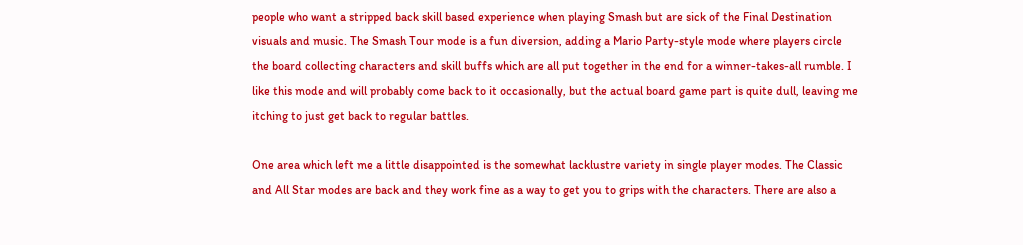people who want a stripped back skill based experience when playing Smash but are sick of the Final Destination visuals and music. The Smash Tour mode is a fun diversion, adding a Mario Party-style mode where players circle the board collecting characters and skill buffs which are all put together in the end for a winner-takes-all rumble. I like this mode and will probably come back to it occasionally, but the actual board game part is quite dull, leaving me itching to just get back to regular battles.

One area which left me a little disappointed is the somewhat lacklustre variety in single player modes. The Classic and All Star modes are back and they work fine as a way to get you to grips with the characters. There are also a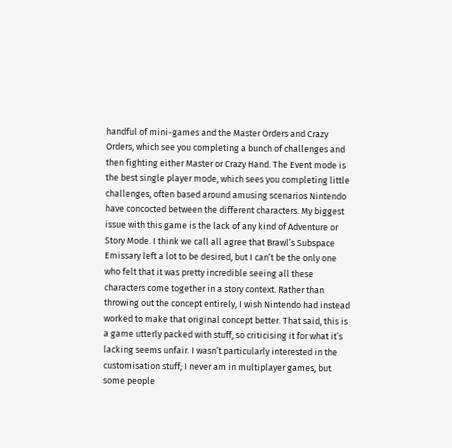handful of mini-games and the Master Orders and Crazy Orders, which see you completing a bunch of challenges and then fighting either Master or Crazy Hand. The Event mode is the best single player mode, which sees you completing little challenges, often based around amusing scenarios Nintendo have concocted between the different characters. My biggest issue with this game is the lack of any kind of Adventure or Story Mode. I think we call all agree that Brawl’s Subspace Emissary left a lot to be desired, but I can’t be the only one who felt that it was pretty incredible seeing all these characters come together in a story context. Rather than throwing out the concept entirely, I wish Nintendo had instead worked to make that original concept better. That said, this is a game utterly packed with stuff, so criticising it for what it’s lacking seems unfair. I wasn’t particularly interested in the customisation stuff; I never am in multiplayer games, but some people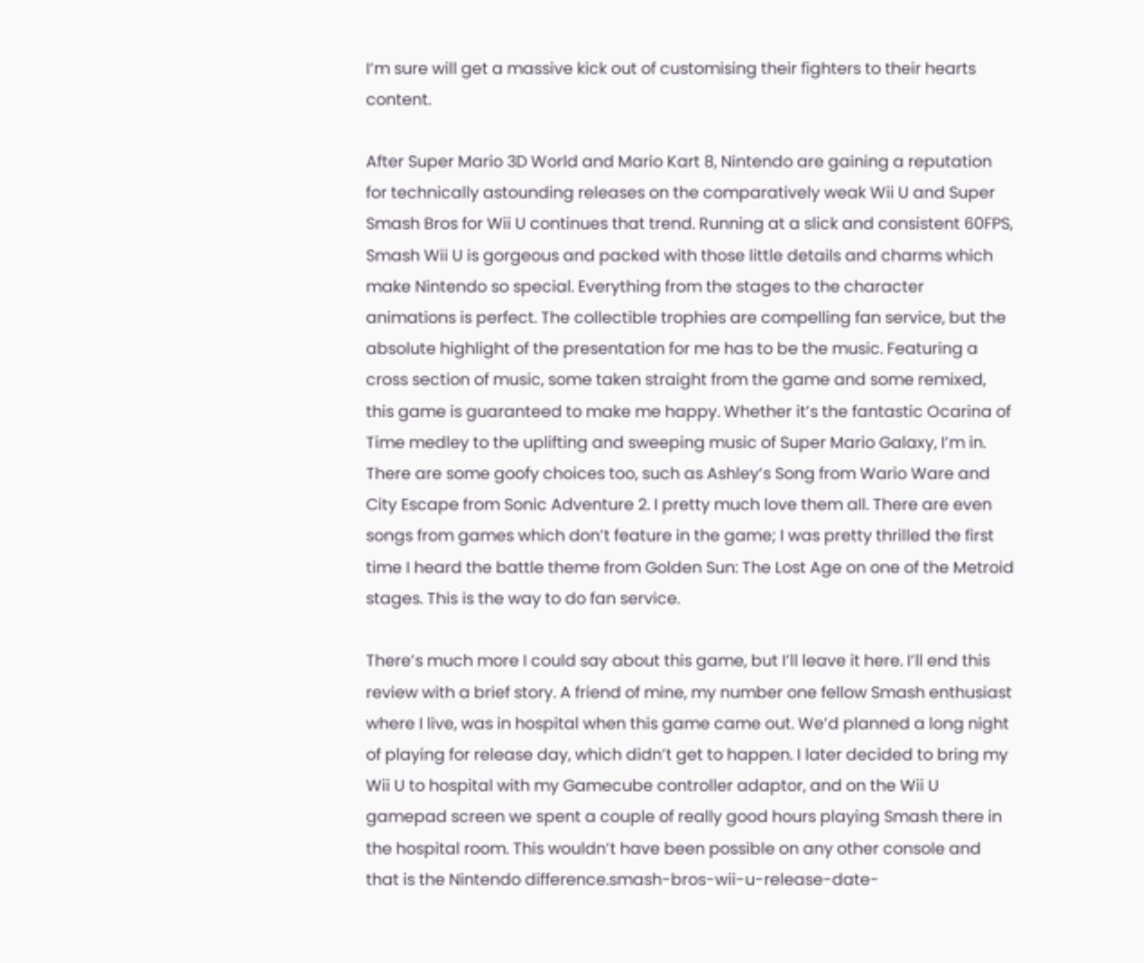I’m sure will get a massive kick out of customising their fighters to their hearts content.

After Super Mario 3D World and Mario Kart 8, Nintendo are gaining a reputation for technically astounding releases on the comparatively weak Wii U and Super Smash Bros for Wii U continues that trend. Running at a slick and consistent 60FPS, Smash Wii U is gorgeous and packed with those little details and charms which make Nintendo so special. Everything from the stages to the character animations is perfect. The collectible trophies are compelling fan service, but the absolute highlight of the presentation for me has to be the music. Featuring a cross section of music, some taken straight from the game and some remixed, this game is guaranteed to make me happy. Whether it’s the fantastic Ocarina of Time medley to the uplifting and sweeping music of Super Mario Galaxy, I’m in. There are some goofy choices too, such as Ashley’s Song from Wario Ware and City Escape from Sonic Adventure 2. I pretty much love them all. There are even songs from games which don’t feature in the game; I was pretty thrilled the first time I heard the battle theme from Golden Sun: The Lost Age on one of the Metroid stages. This is the way to do fan service.

There’s much more I could say about this game, but I’ll leave it here. I’ll end this review with a brief story. A friend of mine, my number one fellow Smash enthusiast where I live, was in hospital when this game came out. We’d planned a long night of playing for release day, which didn’t get to happen. I later decided to bring my Wii U to hospital with my Gamecube controller adaptor, and on the Wii U gamepad screen we spent a couple of really good hours playing Smash there in the hospital room. This wouldn’t have been possible on any other console and that is the Nintendo difference.smash-bros-wii-u-release-date-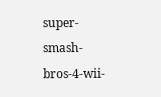super-smash-bros-4-wii-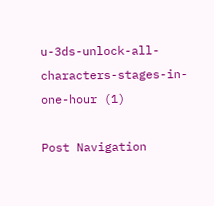u-3ds-unlock-all-characters-stages-in-one-hour (1)

Post Navigation